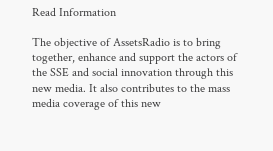Read Information

The objective of AssetsRadio is to bring together, enhance and support the actors of the SSE and social innovation through this new media. It also contributes to the mass media coverage of this new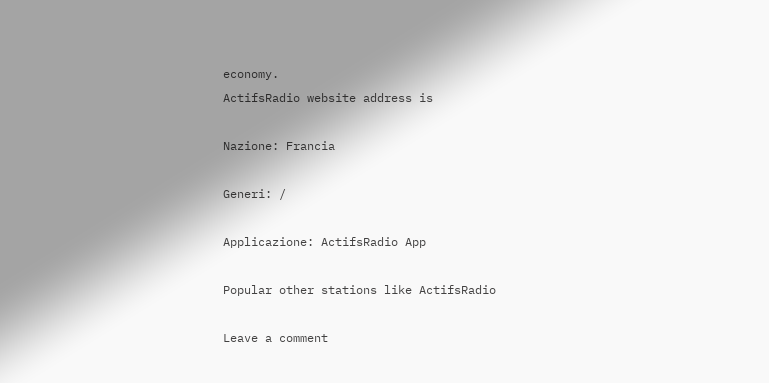economy.
ActifsRadio website address is

Nazione: Francia

Generi: /

Applicazione: ActifsRadio App

Popular other stations like ActifsRadio

Leave a comment